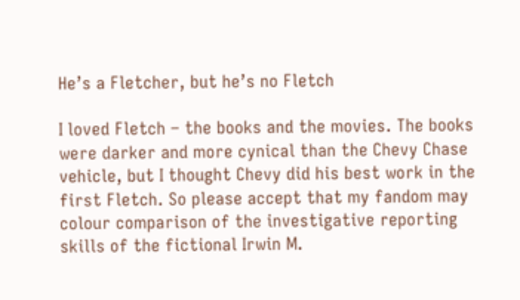He’s a Fletcher, but he’s no Fletch

I loved Fletch – the books and the movies. The books were darker and more cynical than the Chevy Chase vehicle, but I thought Chevy did his best work in the first Fletch. So please accept that my fandom may colour comparison of the investigative reporting skills of the fictional Irwin M.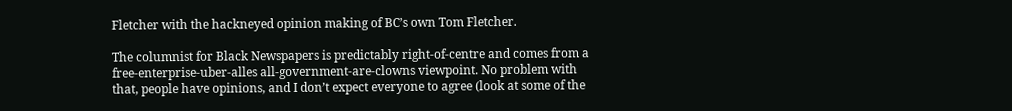Fletcher with the hackneyed opinion making of BC’s own Tom Fletcher.

The columnist for Black Newspapers is predictably right-of-centre and comes from a free-enterprise-uber-alles all-government-are-clowns viewpoint. No problem with that, people have opinions, and I don’t expect everyone to agree (look at some of the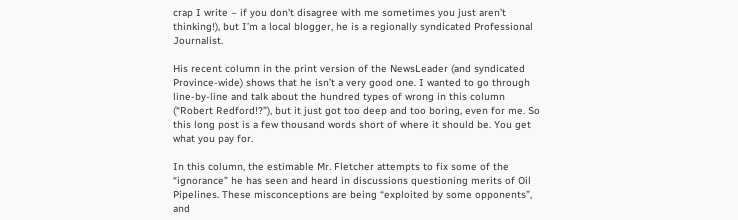crap I write – if you don’t disagree with me sometimes you just aren’t thinking!), but I’m a local blogger, he is a regionally syndicated Professional Journalist.

His recent column in the print version of the NewsLeader (and syndicated Province-wide) shows that he isn’t a very good one. I wanted to go through line-by-line and talk about the hundred types of wrong in this column (“Robert Redford!?”), but it just got too deep and too boring, even for me. So this long post is a few thousand words short of where it should be. You get what you pay for.

In this column, the estimable Mr. Fletcher attempts to fix some of the “ignorance” he has seen and heard in discussions questioning merits of Oil Pipelines. These misconceptions are being “exploited by some opponents”, and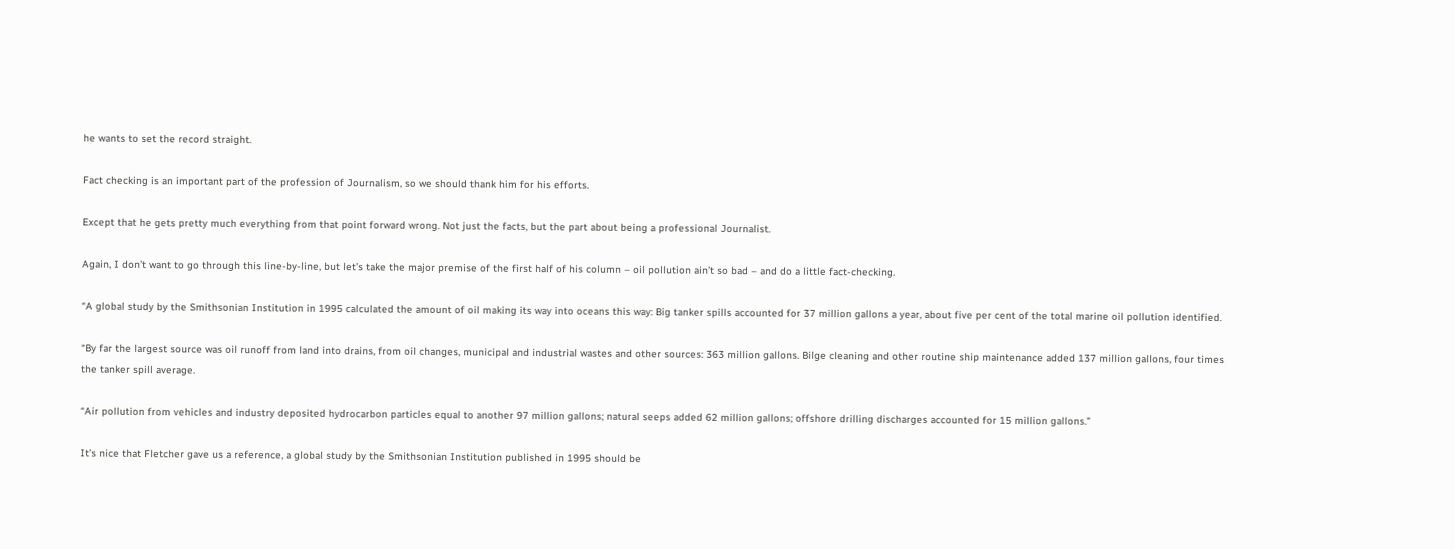he wants to set the record straight.

Fact checking is an important part of the profession of Journalism, so we should thank him for his efforts.

Except that he gets pretty much everything from that point forward wrong. Not just the facts, but the part about being a professional Journalist.

Again, I don’t want to go through this line-by-line, but let’s take the major premise of the first half of his column – oil pollution ain’t so bad – and do a little fact-checking.

“A global study by the Smithsonian Institution in 1995 calculated the amount of oil making its way into oceans this way: Big tanker spills accounted for 37 million gallons a year, about five per cent of the total marine oil pollution identified.

“By far the largest source was oil runoff from land into drains, from oil changes, municipal and industrial wastes and other sources: 363 million gallons. Bilge cleaning and other routine ship maintenance added 137 million gallons, four times the tanker spill average.

“Air pollution from vehicles and industry deposited hydrocarbon particles equal to another 97 million gallons; natural seeps added 62 million gallons; offshore drilling discharges accounted for 15 million gallons.”

It’s nice that Fletcher gave us a reference, a global study by the Smithsonian Institution published in 1995 should be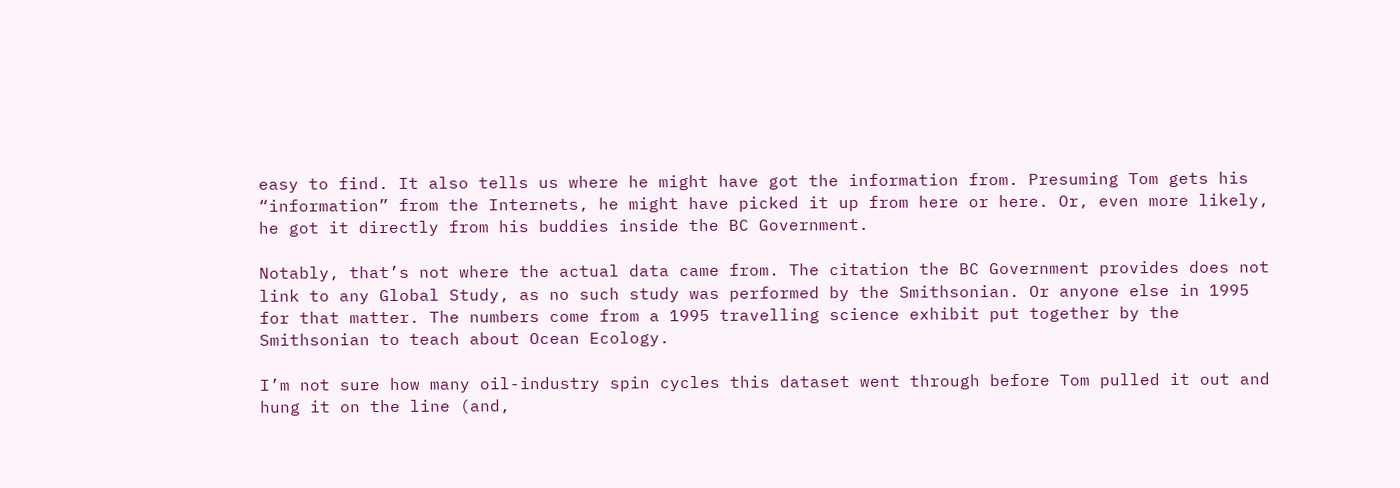easy to find. It also tells us where he might have got the information from. Presuming Tom gets his “information” from the Internets, he might have picked it up from here or here. Or, even more likely, he got it directly from his buddies inside the BC Government.

Notably, that’s not where the actual data came from. The citation the BC Government provides does not link to any Global Study, as no such study was performed by the Smithsonian. Or anyone else in 1995 for that matter. The numbers come from a 1995 travelling science exhibit put together by the Smithsonian to teach about Ocean Ecology.

I’m not sure how many oil-industry spin cycles this dataset went through before Tom pulled it out and hung it on the line (and,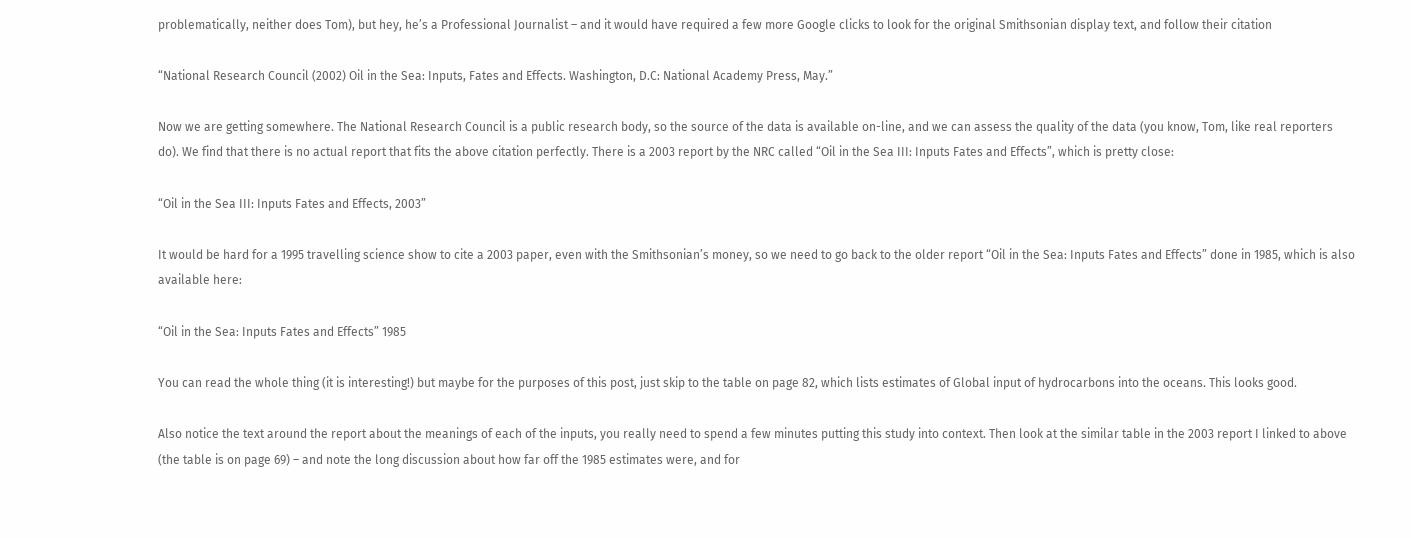problematically, neither does Tom), but hey, he’s a Professional Journalist – and it would have required a few more Google clicks to look for the original Smithsonian display text, and follow their citation

“National Research Council (2002) Oil in the Sea: Inputs, Fates and Effects. Washington, D.C: National Academy Press, May.”

Now we are getting somewhere. The National Research Council is a public research body, so the source of the data is available on-line, and we can assess the quality of the data (you know, Tom, like real reporters do). We find that there is no actual report that fits the above citation perfectly. There is a 2003 report by the NRC called “Oil in the Sea III: Inputs Fates and Effects”, which is pretty close:

“Oil in the Sea III: Inputs Fates and Effects, 2003”

It would be hard for a 1995 travelling science show to cite a 2003 paper, even with the Smithsonian’s money, so we need to go back to the older report “Oil in the Sea: Inputs Fates and Effects” done in 1985, which is also available here:

“Oil in the Sea: Inputs Fates and Effects” 1985

You can read the whole thing (it is interesting!) but maybe for the purposes of this post, just skip to the table on page 82, which lists estimates of Global input of hydrocarbons into the oceans. This looks good.

Also notice the text around the report about the meanings of each of the inputs, you really need to spend a few minutes putting this study into context. Then look at the similar table in the 2003 report I linked to above (the table is on page 69) – and note the long discussion about how far off the 1985 estimates were, and for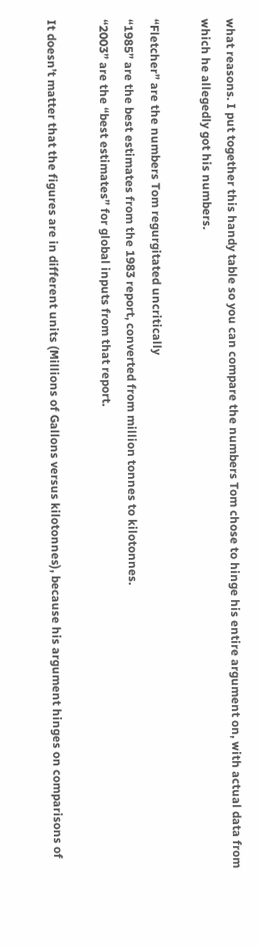what reasons. I put together this handy table so you can compare the numbers Tom chose to hinge his entire argument on, with actual data from which he allegedly got his numbers.

“Fletcher” are the numbers Tom regurgitated uncritically
“1985” are the best estimates from the 1983 report, converted from million tonnes to kilotonnes.
“2003” are the “best estimates” for global inputs from that report.

It doesn’t matter that the figures are in different units (Millions of Gallons versus kilotonnes), because his argument hinges on comparisons of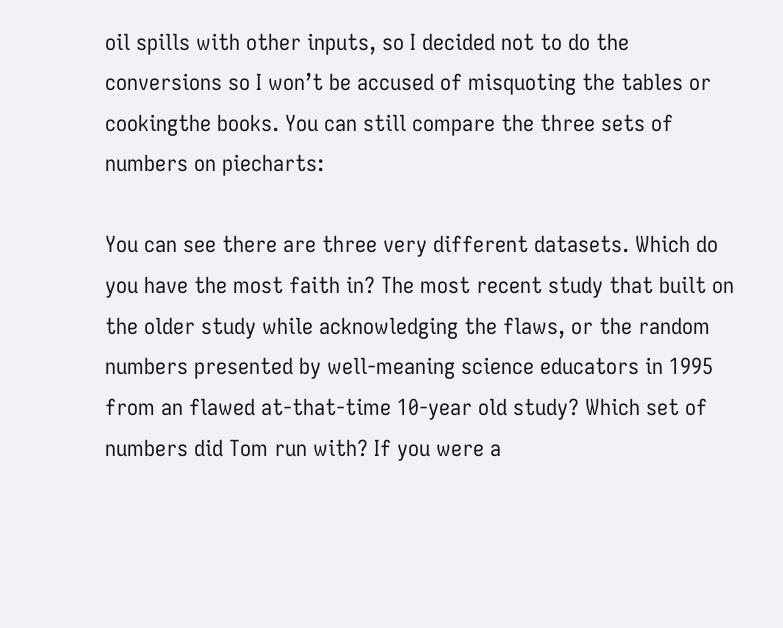oil spills with other inputs, so I decided not to do the conversions so I won’t be accused of misquoting the tables or cookingthe books. You can still compare the three sets of numbers on piecharts:

You can see there are three very different datasets. Which do you have the most faith in? The most recent study that built on the older study while acknowledging the flaws, or the random numbers presented by well-meaning science educators in 1995 from an flawed at-that-time 10-year old study? Which set of numbers did Tom run with? If you were a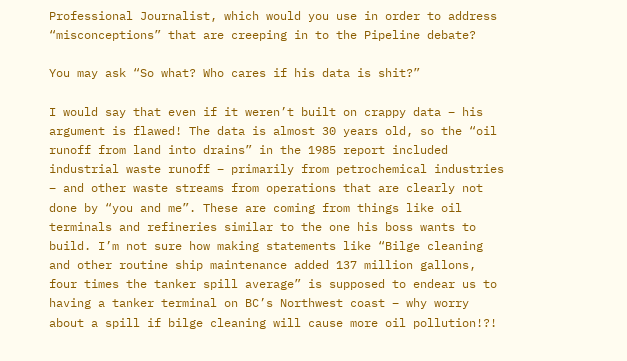Professional Journalist, which would you use in order to address “misconceptions” that are creeping in to the Pipeline debate?

You may ask “So what? Who cares if his data is shit?”

I would say that even if it weren’t built on crappy data – his argument is flawed! The data is almost 30 years old, so the “oil runoff from land into drains” in the 1985 report included industrial waste runoff – primarily from petrochemical industries – and other waste streams from operations that are clearly not done by “you and me”. These are coming from things like oil terminals and refineries similar to the one his boss wants to build. I’m not sure how making statements like “Bilge cleaning and other routine ship maintenance added 137 million gallons, four times the tanker spill average” is supposed to endear us to having a tanker terminal on BC’s Northwest coast – why worry about a spill if bilge cleaning will cause more oil pollution!?!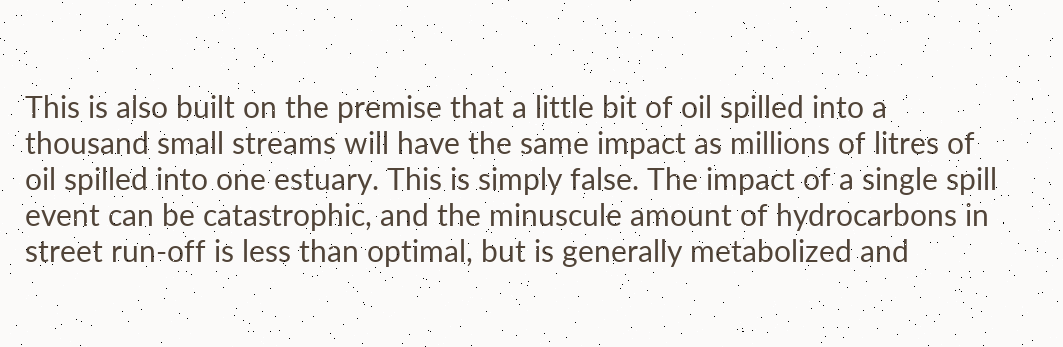This is also built on the premise that a little bit of oil spilled into a thousand small streams will have the same impact as millions of litres of oil spilled into one estuary. This is simply false. The impact of a single spill event can be catastrophic, and the minuscule amount of hydrocarbons in street run-off is less than optimal, but is generally metabolized and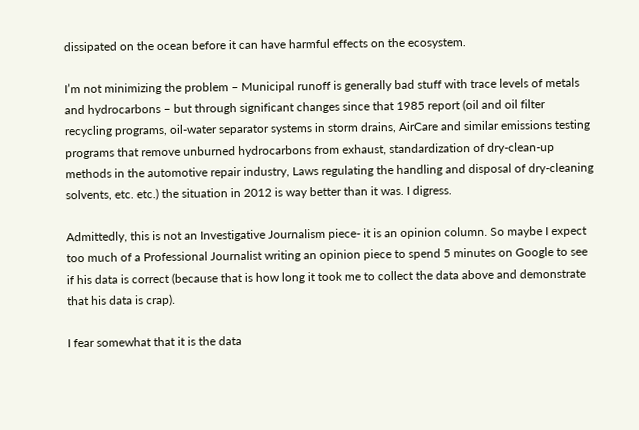dissipated on the ocean before it can have harmful effects on the ecosystem.

I’m not minimizing the problem – Municipal runoff is generally bad stuff with trace levels of metals and hydrocarbons – but through significant changes since that 1985 report (oil and oil filter recycling programs, oil-water separator systems in storm drains, AirCare and similar emissions testing programs that remove unburned hydrocarbons from exhaust, standardization of dry-clean-up methods in the automotive repair industry, Laws regulating the handling and disposal of dry-cleaning solvents, etc. etc.) the situation in 2012 is way better than it was. I digress.

Admittedly, this is not an Investigative Journalism piece- it is an opinion column. So maybe I expect too much of a Professional Journalist writing an opinion piece to spend 5 minutes on Google to see if his data is correct (because that is how long it took me to collect the data above and demonstrate that his data is crap).

I fear somewhat that it is the data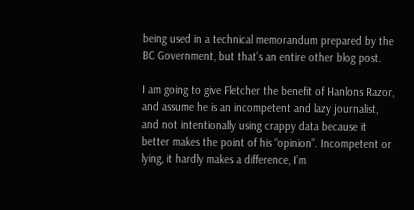being used in a technical memorandum prepared by the BC Government, but that’s an entire other blog post.

I am going to give Fletcher the benefit of Hanlons Razor, and assume he is an incompetent and lazy journalist, and not intentionally using crappy data because it better makes the point of his “opinion”. Incompetent or lying, it hardly makes a difference, I’m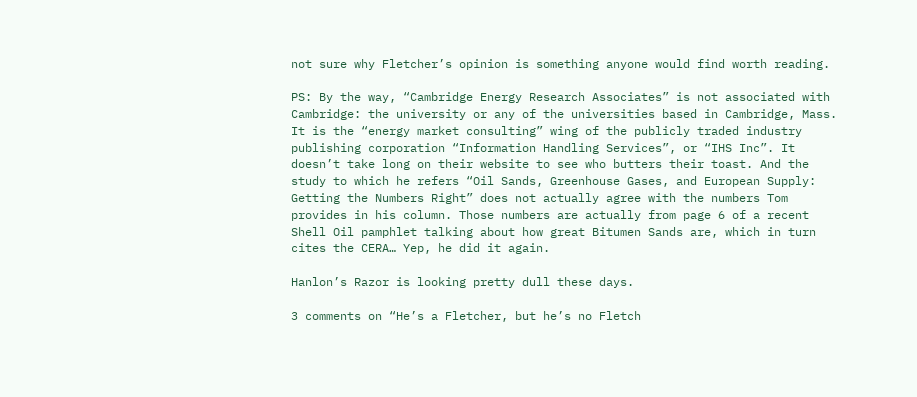not sure why Fletcher’s opinion is something anyone would find worth reading.

PS: By the way, “Cambridge Energy Research Associates” is not associated with Cambridge: the university or any of the universities based in Cambridge, Mass. It is the “energy market consulting” wing of the publicly traded industry publishing corporation “Information Handling Services”, or “IHS Inc”. It doesn’t take long on their website to see who butters their toast. And the study to which he refers “Oil Sands, Greenhouse Gases, and European Supply: Getting the Numbers Right” does not actually agree with the numbers Tom provides in his column. Those numbers are actually from page 6 of a recent Shell Oil pamphlet talking about how great Bitumen Sands are, which in turn cites the CERA… Yep, he did it again.

Hanlon’s Razor is looking pretty dull these days.

3 comments on “He’s a Fletcher, but he’s no Fletch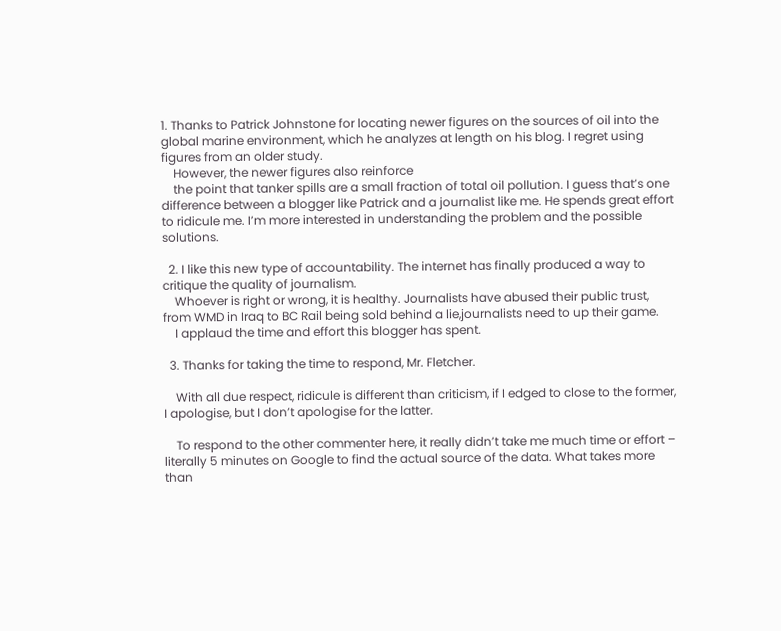1. Thanks to Patrick Johnstone for locating newer figures on the sources of oil into the global marine environment, which he analyzes at length on his blog. I regret using figures from an older study.
    However, the newer figures also reinforce
    the point that tanker spills are a small fraction of total oil pollution. I guess that’s one difference between a blogger like Patrick and a journalist like me. He spends great effort to ridicule me. I’m more interested in understanding the problem and the possible solutions.

  2. I like this new type of accountability. The internet has finally produced a way to critique the quality of journalism.
    Whoever is right or wrong, it is healthy. Journalists have abused their public trust, from WMD in Iraq to BC Rail being sold behind a lie,journalists need to up their game.
    I applaud the time and effort this blogger has spent.

  3. Thanks for taking the time to respond, Mr. Fletcher.

    With all due respect, ridicule is different than criticism, if I edged to close to the former, I apologise, but I don’t apologise for the latter.

    To respond to the other commenter here, it really didn’t take me much time or effort – literally 5 minutes on Google to find the actual source of the data. What takes more than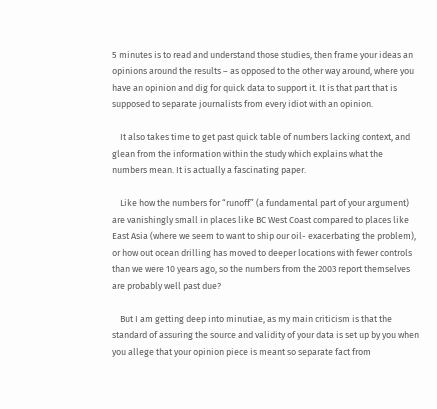5 minutes is to read and understand those studies, then frame your ideas an opinions around the results – as opposed to the other way around, where you have an opinion and dig for quick data to support it. It is that part that is supposed to separate journalists from every idiot with an opinion.

    It also takes time to get past quick table of numbers lacking context, and glean from the information within the study which explains what the numbers mean. It is actually a fascinating paper.

    Like how the numbers for “runoff” (a fundamental part of your argument) are vanishingly small in places like BC West Coast compared to places like East Asia (where we seem to want to ship our oil- exacerbating the problem), or how out ocean drilling has moved to deeper locations with fewer controls than we were 10 years ago, so the numbers from the 2003 report themselves are probably well past due?

    But I am getting deep into minutiae, as my main criticism is that the standard of assuring the source and validity of your data is set up by you when you allege that your opinion piece is meant so separate fact from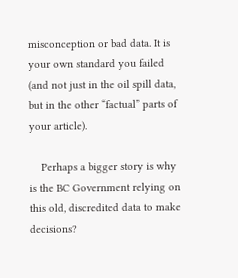misconception or bad data. It is your own standard you failed (and not just in the oil spill data, but in the other “factual” parts of your article).

    Perhaps a bigger story is why is the BC Government relying on this old, discredited data to make decisions?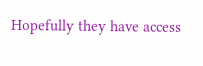Hopefully they have access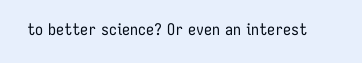to better science? Or even an interest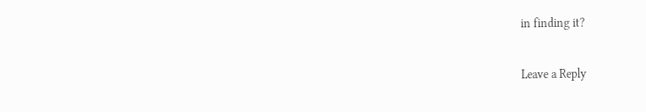in finding it?

Leave a Reply